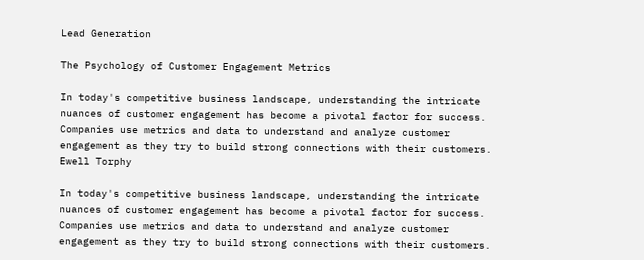Lead Generation

The Psychology of Customer Engagement Metrics

In today's competitive business landscape, understanding the intricate nuances of customer engagement has become a pivotal factor for success. Companies use metrics and data to understand and analyze customer engagement as they try to build strong connections with their customers.
Ewell Torphy

In today's competitive business landscape, understanding the intricate nuances of customer engagement has become a pivotal factor for success. Companies use metrics and data to understand and analyze customer engagement as they try to build strong connections with their customers.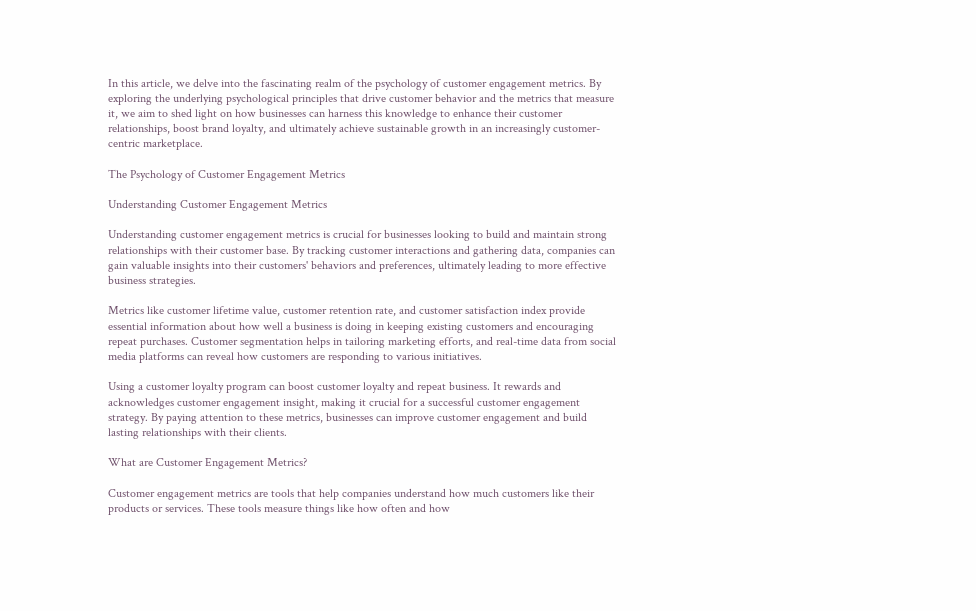In this article, we delve into the fascinating realm of the psychology of customer engagement metrics. By exploring the underlying psychological principles that drive customer behavior and the metrics that measure it, we aim to shed light on how businesses can harness this knowledge to enhance their customer relationships, boost brand loyalty, and ultimately achieve sustainable growth in an increasingly customer-centric marketplace.

The Psychology of Customer Engagement Metrics

Understanding Customer Engagement Metrics

Understanding customer engagement metrics is crucial for businesses looking to build and maintain strong relationships with their customer base. By tracking customer interactions and gathering data, companies can gain valuable insights into their customers' behaviors and preferences, ultimately leading to more effective business strategies.

Metrics like customer lifetime value, customer retention rate, and customer satisfaction index provide essential information about how well a business is doing in keeping existing customers and encouraging repeat purchases. Customer segmentation helps in tailoring marketing efforts, and real-time data from social media platforms can reveal how customers are responding to various initiatives.

Using a customer loyalty program can boost customer loyalty and repeat business. It rewards and acknowledges customer engagement insight, making it crucial for a successful customer engagement strategy. By paying attention to these metrics, businesses can improve customer engagement and build lasting relationships with their clients.

What are Customer Engagement Metrics?

Customer engagement metrics are tools that help companies understand how much customers like their products or services. These tools measure things like how often and how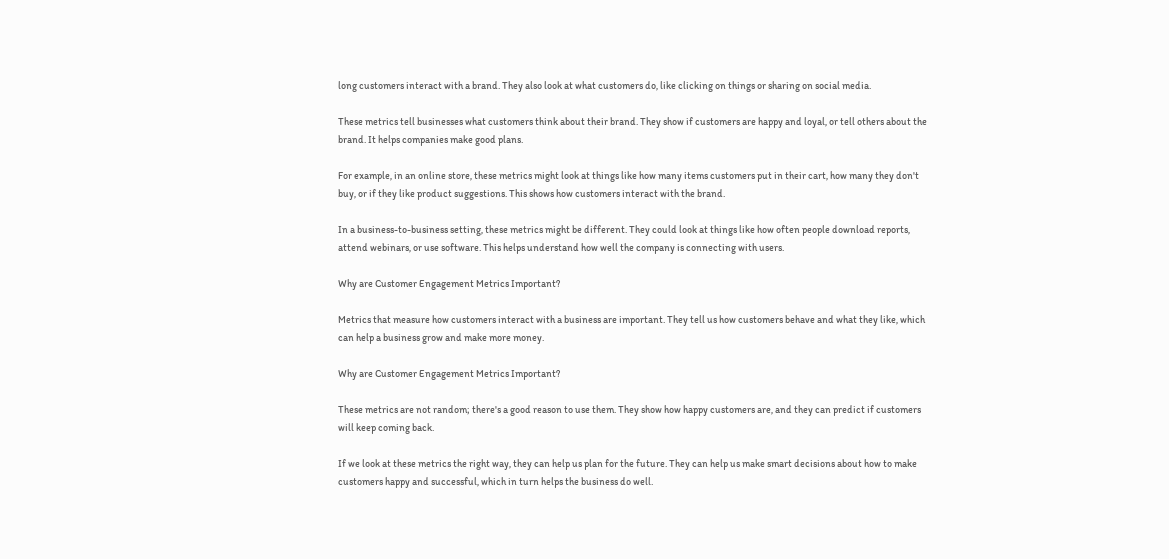long customers interact with a brand. They also look at what customers do, like clicking on things or sharing on social media.

These metrics tell businesses what customers think about their brand. They show if customers are happy and loyal, or tell others about the brand. It helps companies make good plans.

For example, in an online store, these metrics might look at things like how many items customers put in their cart, how many they don't buy, or if they like product suggestions. This shows how customers interact with the brand.

In a business-to-business setting, these metrics might be different. They could look at things like how often people download reports, attend webinars, or use software. This helps understand how well the company is connecting with users.

Why are Customer Engagement Metrics Important?

Metrics that measure how customers interact with a business are important. They tell us how customers behave and what they like, which can help a business grow and make more money.

Why are Customer Engagement Metrics Important?

These metrics are not random; there's a good reason to use them. They show how happy customers are, and they can predict if customers will keep coming back.

If we look at these metrics the right way, they can help us plan for the future. They can help us make smart decisions about how to make customers happy and successful, which in turn helps the business do well.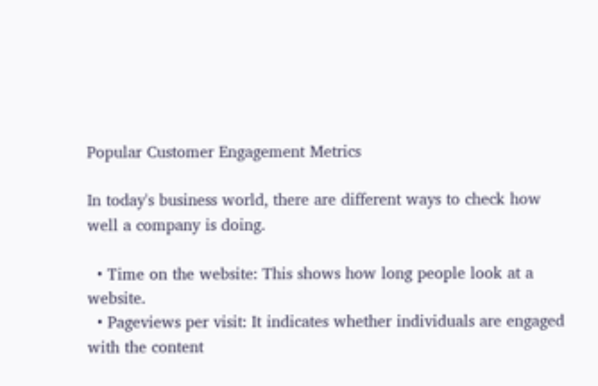Popular Customer Engagement Metrics

In today's business world, there are different ways to check how well a company is doing.

  • Time on the website: This shows how long people look at a website.
  • Pageviews per visit: It indicates whether individuals are engaged with the content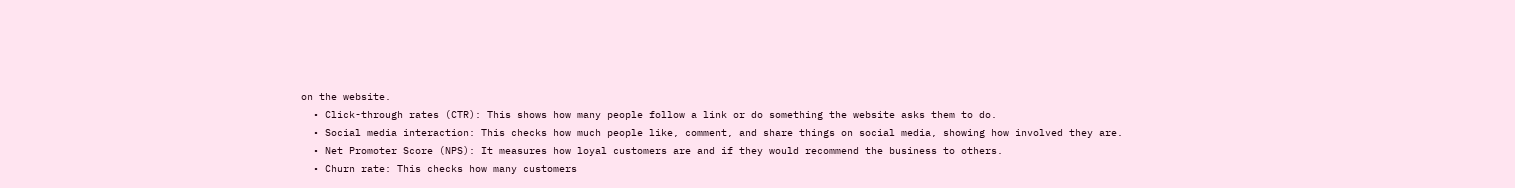on the website.
  • Click-through rates (CTR): This shows how many people follow a link or do something the website asks them to do.
  • Social media interaction: This checks how much people like, comment, and share things on social media, showing how involved they are.
  • Net Promoter Score (NPS): It measures how loyal customers are and if they would recommend the business to others.
  • Churn rate: This checks how many customers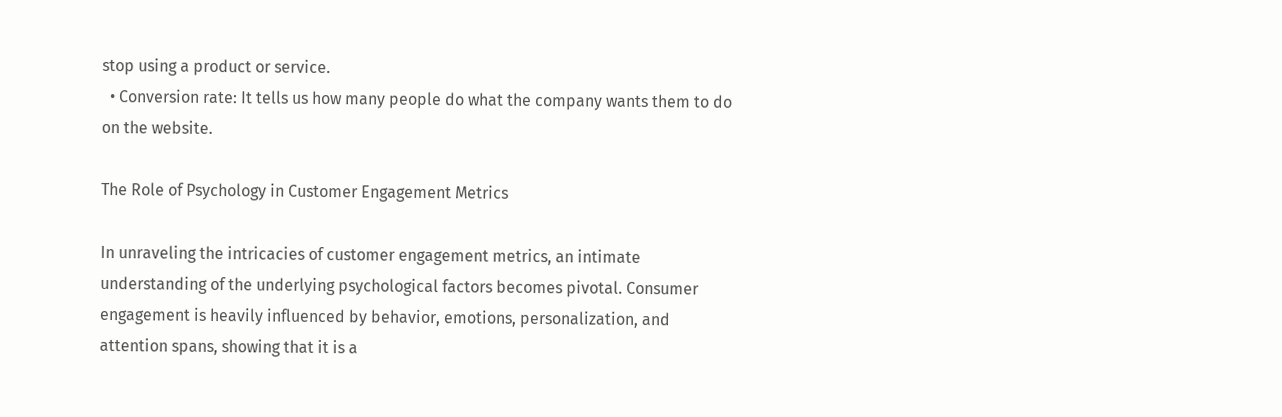stop using a product or service.
  • Conversion rate: It tells us how many people do what the company wants them to do on the website.

The Role of Psychology in Customer Engagement Metrics

In unraveling the intricacies of customer engagement metrics, an intimate understanding of the underlying psychological factors becomes pivotal. Consumer engagement is heavily influenced by behavior, emotions, personalization, and attention spans, showing that it is a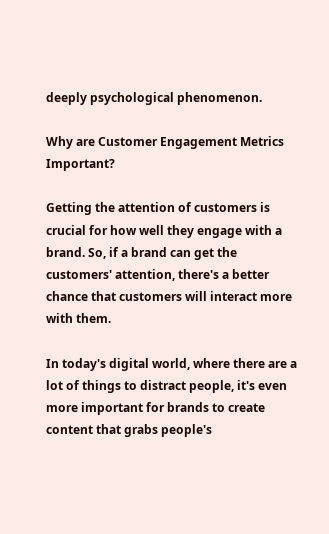deeply psychological phenomenon.

Why are Customer Engagement Metrics Important?

Getting the attention of customers is crucial for how well they engage with a brand. So, if a brand can get the customers' attention, there's a better chance that customers will interact more with them.

In today's digital world, where there are a lot of things to distract people, it's even more important for brands to create content that grabs people's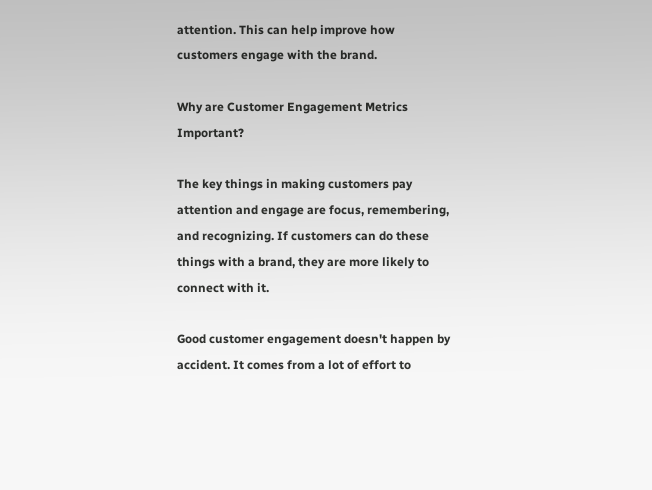attention. This can help improve how customers engage with the brand.

Why are Customer Engagement Metrics Important?

The key things in making customers pay attention and engage are focus, remembering, and recognizing. If customers can do these things with a brand, they are more likely to connect with it.

Good customer engagement doesn't happen by accident. It comes from a lot of effort to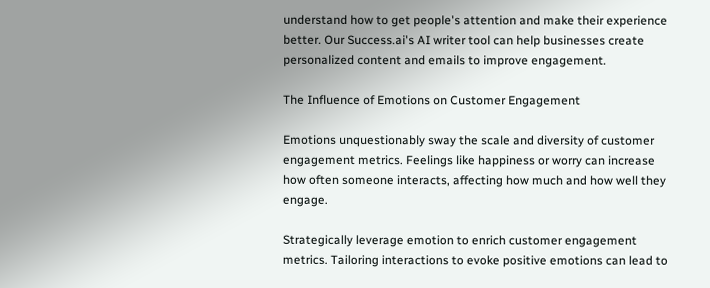understand how to get people's attention and make their experience better. Our Success.ai's AI writer tool can help businesses create personalized content and emails to improve engagement.

The Influence of Emotions on Customer Engagement

Emotions unquestionably sway the scale and diversity of customer engagement metrics. Feelings like happiness or worry can increase how often someone interacts, affecting how much and how well they engage.

Strategically leverage emotion to enrich customer engagement metrics. Tailoring interactions to evoke positive emotions can lead to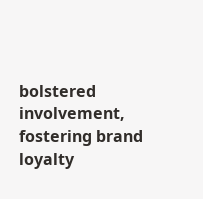bolstered involvement, fostering brand loyalty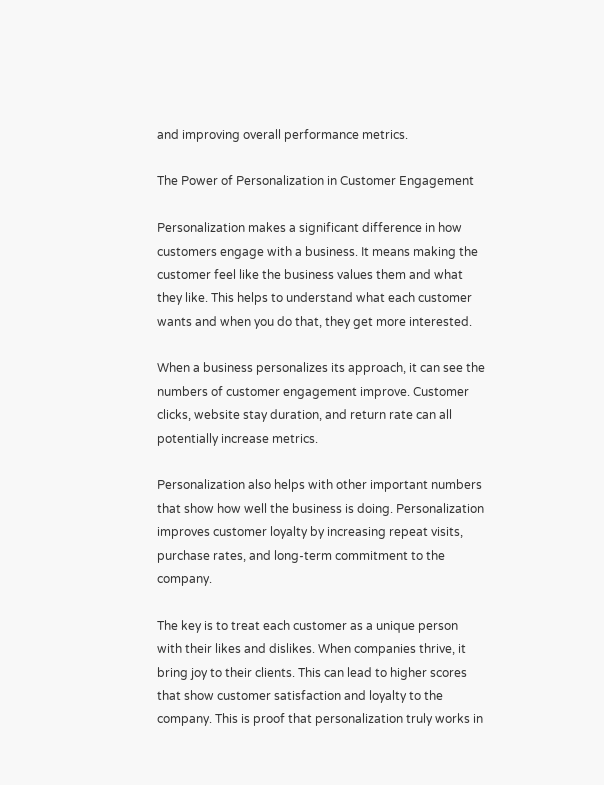and improving overall performance metrics.

The Power of Personalization in Customer Engagement

Personalization makes a significant difference in how customers engage with a business. It means making the customer feel like the business values them and what they like. This helps to understand what each customer wants and when you do that, they get more interested.

When a business personalizes its approach, it can see the numbers of customer engagement improve. Customer clicks, website stay duration, and return rate can all potentially increase metrics.

Personalization also helps with other important numbers that show how well the business is doing. Personalization improves customer loyalty by increasing repeat visits, purchase rates, and long-term commitment to the company.

The key is to treat each customer as a unique person with their likes and dislikes. When companies thrive, it bring joy to their clients. This can lead to higher scores that show customer satisfaction and loyalty to the company. This is proof that personalization truly works in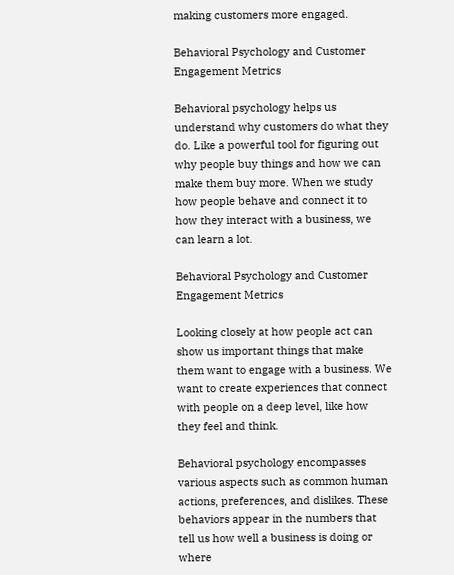making customers more engaged.

Behavioral Psychology and Customer Engagement Metrics

Behavioral psychology helps us understand why customers do what they do. Like a powerful tool for figuring out why people buy things and how we can make them buy more. When we study how people behave and connect it to how they interact with a business, we can learn a lot.

Behavioral Psychology and Customer Engagement Metrics

Looking closely at how people act can show us important things that make them want to engage with a business. We want to create experiences that connect with people on a deep level, like how they feel and think.

Behavioral psychology encompasses various aspects such as common human actions, preferences, and dislikes. These behaviors appear in the numbers that tell us how well a business is doing or where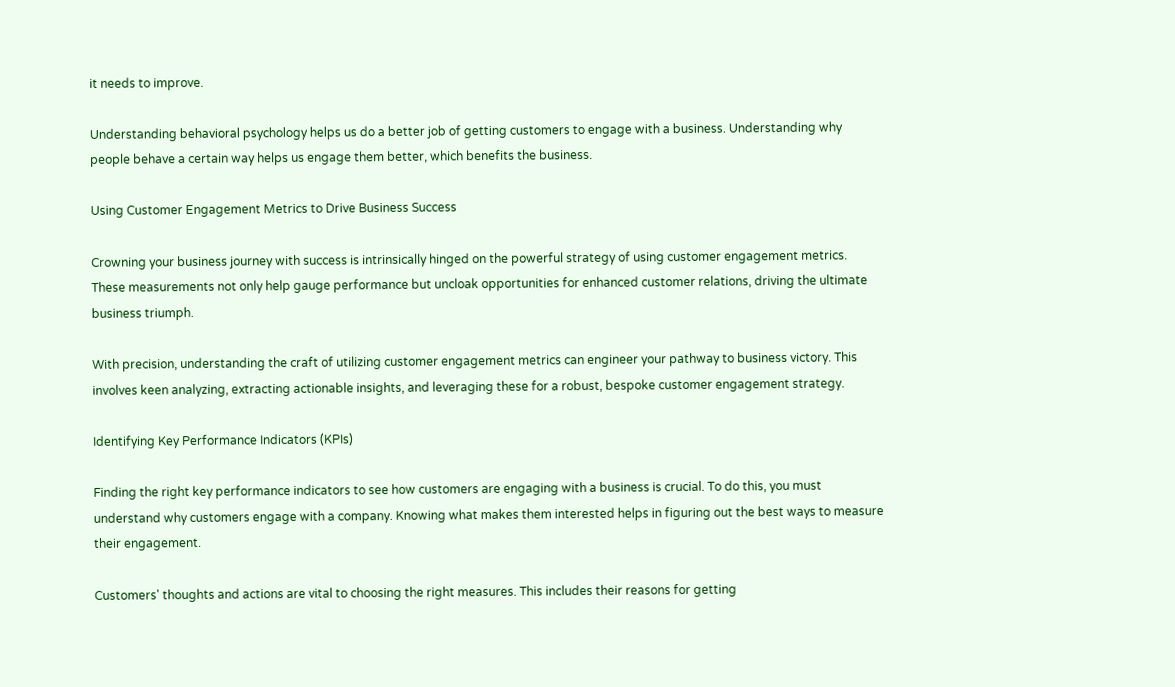it needs to improve.

Understanding behavioral psychology helps us do a better job of getting customers to engage with a business. Understanding why people behave a certain way helps us engage them better, which benefits the business.

Using Customer Engagement Metrics to Drive Business Success

Crowning your business journey with success is intrinsically hinged on the powerful strategy of using customer engagement metrics. These measurements not only help gauge performance but uncloak opportunities for enhanced customer relations, driving the ultimate business triumph.

With precision, understanding the craft of utilizing customer engagement metrics can engineer your pathway to business victory. This involves keen analyzing, extracting actionable insights, and leveraging these for a robust, bespoke customer engagement strategy.

Identifying Key Performance Indicators (KPIs)

Finding the right key performance indicators to see how customers are engaging with a business is crucial. To do this, you must understand why customers engage with a company. Knowing what makes them interested helps in figuring out the best ways to measure their engagement.

Customers' thoughts and actions are vital to choosing the right measures. This includes their reasons for getting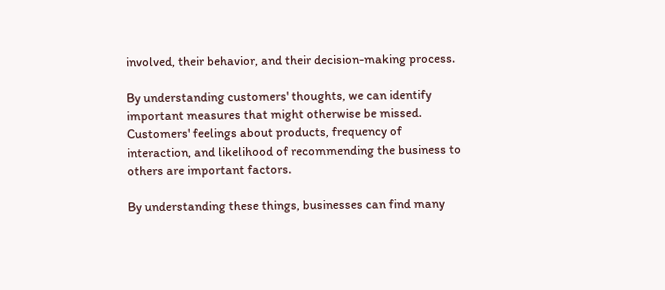involved, their behavior, and their decision-making process.

By understanding customers' thoughts, we can identify important measures that might otherwise be missed. Customers' feelings about products, frequency of interaction, and likelihood of recommending the business to others are important factors.

By understanding these things, businesses can find many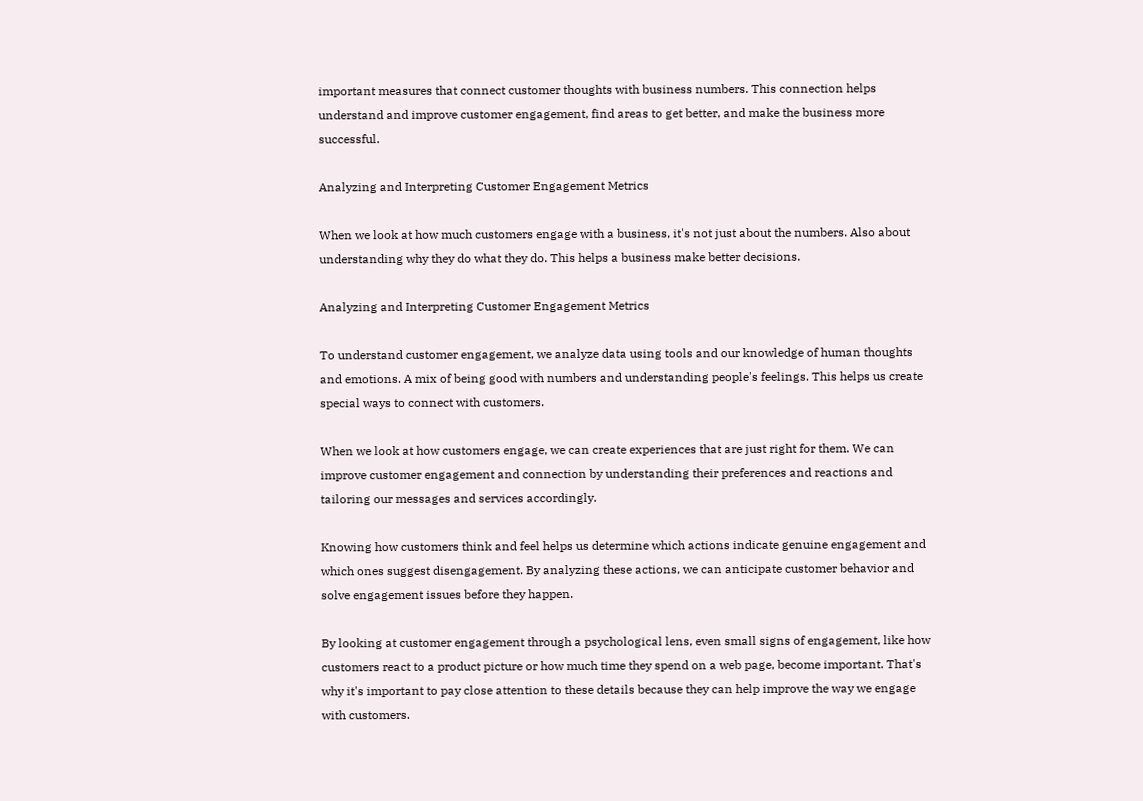important measures that connect customer thoughts with business numbers. This connection helps understand and improve customer engagement, find areas to get better, and make the business more successful.

Analyzing and Interpreting Customer Engagement Metrics

When we look at how much customers engage with a business, it's not just about the numbers. Also about understanding why they do what they do. This helps a business make better decisions.

Analyzing and Interpreting Customer Engagement Metrics

To understand customer engagement, we analyze data using tools and our knowledge of human thoughts and emotions. A mix of being good with numbers and understanding people's feelings. This helps us create special ways to connect with customers.

When we look at how customers engage, we can create experiences that are just right for them. We can improve customer engagement and connection by understanding their preferences and reactions and tailoring our messages and services accordingly.

Knowing how customers think and feel helps us determine which actions indicate genuine engagement and which ones suggest disengagement. By analyzing these actions, we can anticipate customer behavior and solve engagement issues before they happen.

By looking at customer engagement through a psychological lens, even small signs of engagement, like how customers react to a product picture or how much time they spend on a web page, become important. That's why it's important to pay close attention to these details because they can help improve the way we engage with customers.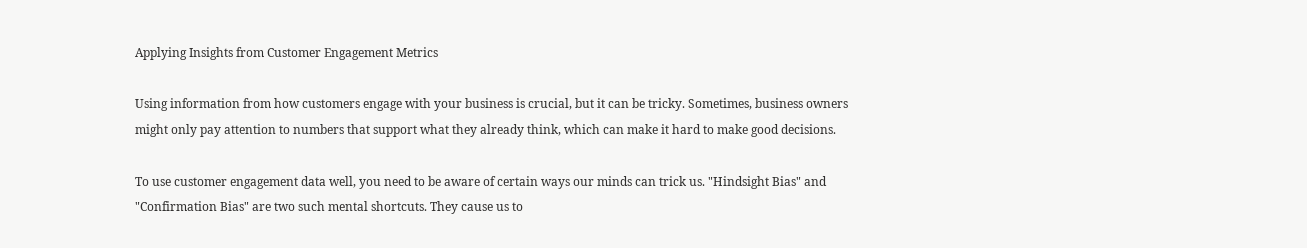Applying Insights from Customer Engagement Metrics

Using information from how customers engage with your business is crucial, but it can be tricky. Sometimes, business owners might only pay attention to numbers that support what they already think, which can make it hard to make good decisions.

To use customer engagement data well, you need to be aware of certain ways our minds can trick us. "Hindsight Bias" and "Confirmation Bias" are two such mental shortcuts. They cause us to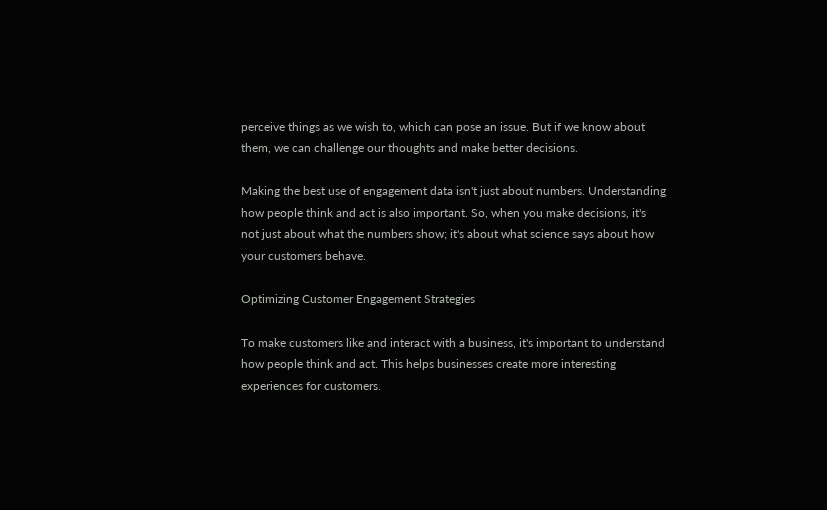perceive things as we wish to, which can pose an issue. But if we know about them, we can challenge our thoughts and make better decisions.

Making the best use of engagement data isn't just about numbers. Understanding how people think and act is also important. So, when you make decisions, it's not just about what the numbers show; it's about what science says about how your customers behave.

Optimizing Customer Engagement Strategies

To make customers like and interact with a business, it's important to understand how people think and act. This helps businesses create more interesting experiences for customers.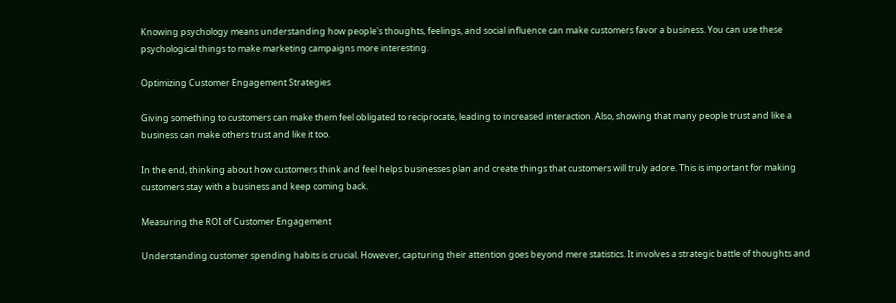Knowing psychology means understanding how people's thoughts, feelings, and social influence can make customers favor a business. You can use these psychological things to make marketing campaigns more interesting.

Optimizing Customer Engagement Strategies

Giving something to customers can make them feel obligated to reciprocate, leading to increased interaction. Also, showing that many people trust and like a business can make others trust and like it too.

In the end, thinking about how customers think and feel helps businesses plan and create things that customers will truly adore. This is important for making customers stay with a business and keep coming back.

Measuring the ROI of Customer Engagement

Understanding customer spending habits is crucial. However, capturing their attention goes beyond mere statistics. It involves a strategic battle of thoughts and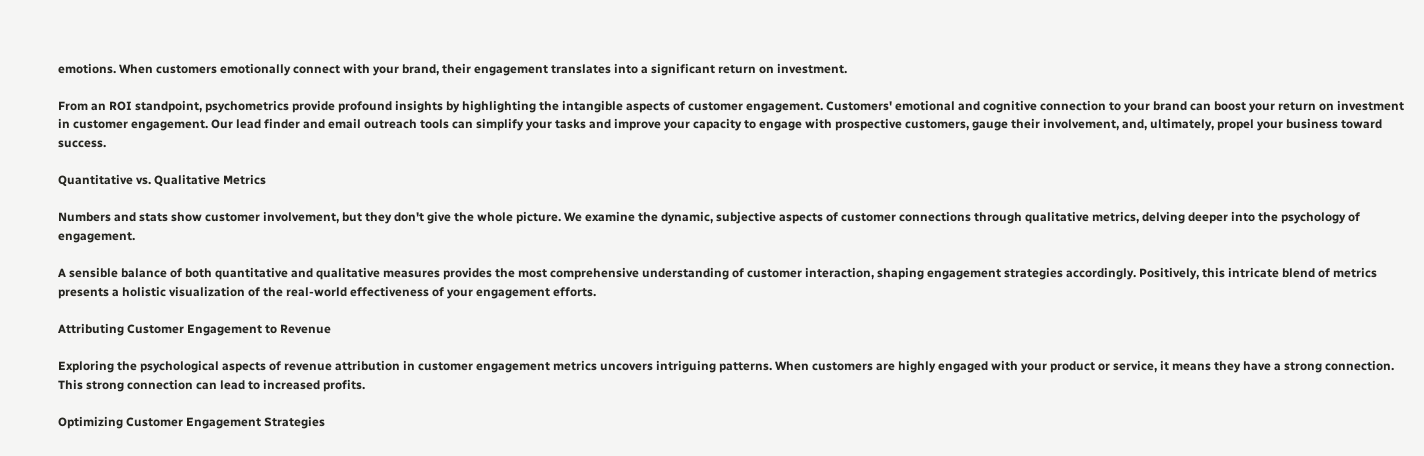emotions. When customers emotionally connect with your brand, their engagement translates into a significant return on investment.

From an ROI standpoint, psychometrics provide profound insights by highlighting the intangible aspects of customer engagement. Customers' emotional and cognitive connection to your brand can boost your return on investment in customer engagement. Our lead finder and email outreach tools can simplify your tasks and improve your capacity to engage with prospective customers, gauge their involvement, and, ultimately, propel your business toward success.

Quantitative vs. Qualitative Metrics

Numbers and stats show customer involvement, but they don't give the whole picture. We examine the dynamic, subjective aspects of customer connections through qualitative metrics, delving deeper into the psychology of engagement.

A sensible balance of both quantitative and qualitative measures provides the most comprehensive understanding of customer interaction, shaping engagement strategies accordingly. Positively, this intricate blend of metrics presents a holistic visualization of the real-world effectiveness of your engagement efforts.

Attributing Customer Engagement to Revenue

Exploring the psychological aspects of revenue attribution in customer engagement metrics uncovers intriguing patterns. When customers are highly engaged with your product or service, it means they have a strong connection. This strong connection can lead to increased profits.

Optimizing Customer Engagement Strategies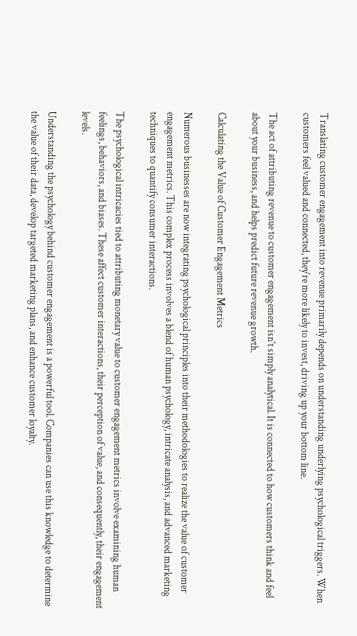Translating customer engagement into revenue primarily depends on understanding underlying psychological triggers. When customers feel valued and connected, they're more likely to invest, driving up your bottom line.

The act of attributing revenue to customer engagement isn't simply analytical. It is connected to how customers think and feel about your business, and helps predict future revenue growth.

Calculating the Value of Customer Engagement Metrics

Numerous businesses are now integrating psychological principles into their methodologies to realize the value of customer engagement metrics. This complex process involves a blend of human psychology, intricate analysis, and advanced marketing techniques to quantify consumer interactions.

The psychological intricacies tied to attributing monetary value to customer engagement metrics involve examining human feelings, behaviors, and biases. These affect customer interactions, their perception of value, and consequently, their engagement levels.

Understanding the psychology behind customer engagement is a powerful tool. Companies can use this knowledge to determine the value of their data, develop targeted marketing plans, and enhance customer loyalty.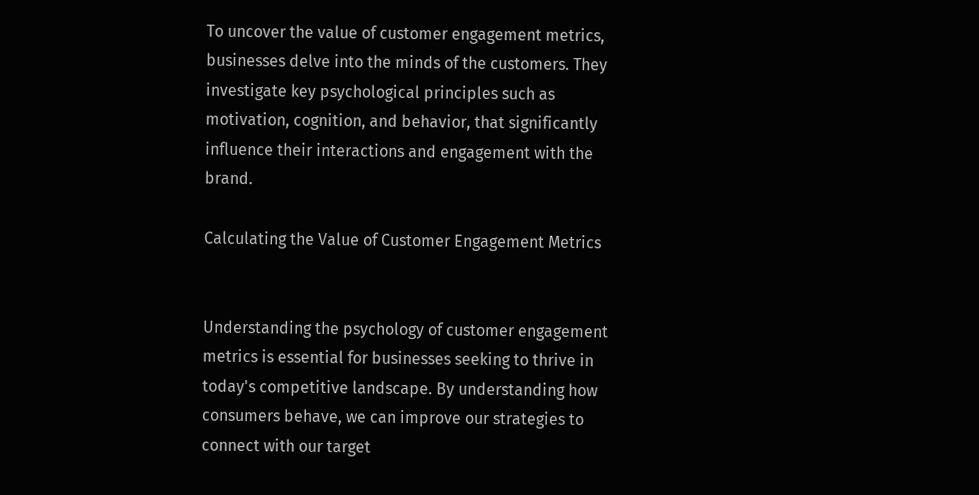To uncover the value of customer engagement metrics, businesses delve into the minds of the customers. They investigate key psychological principles such as motivation, cognition, and behavior, that significantly influence their interactions and engagement with the brand.

Calculating the Value of Customer Engagement Metrics


Understanding the psychology of customer engagement metrics is essential for businesses seeking to thrive in today's competitive landscape. By understanding how consumers behave, we can improve our strategies to connect with our target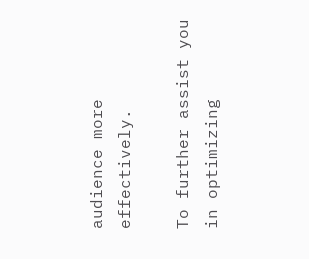audience more effectively.

To further assist you in optimizing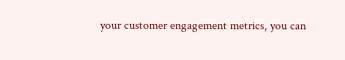your customer engagement metrics, you can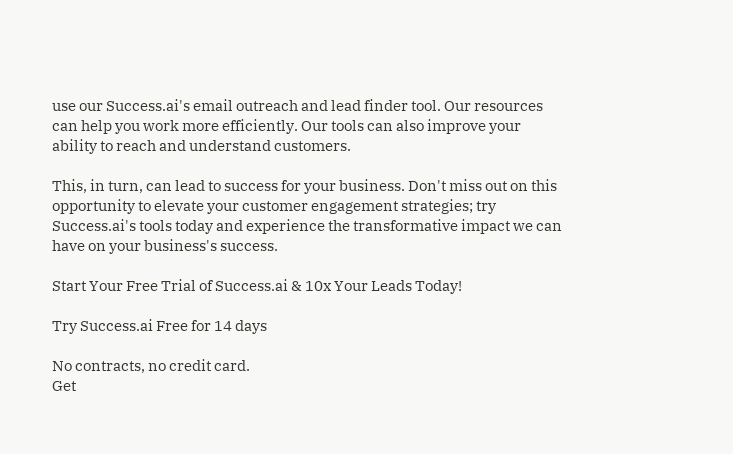use our Success.ai's email outreach and lead finder tool. Our resources can help you work more efficiently. Our tools can also improve your ability to reach and understand customers.

This, in turn, can lead to success for your business. Don't miss out on this opportunity to elevate your customer engagement strategies; try Success.ai's tools today and experience the transformative impact we can have on your business's success.

Start Your Free Trial of Success.ai & 10x Your Leads Today!

Try Success.ai Free for 14 days

No contracts, no credit card.
Get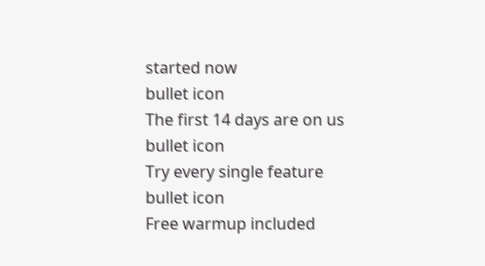started now
bullet icon
The first 14 days are on us
bullet icon
Try every single feature
bullet icon
Free warmup included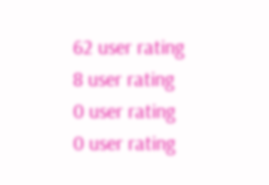62 user rating
8 user rating
0 user rating
0 user rating